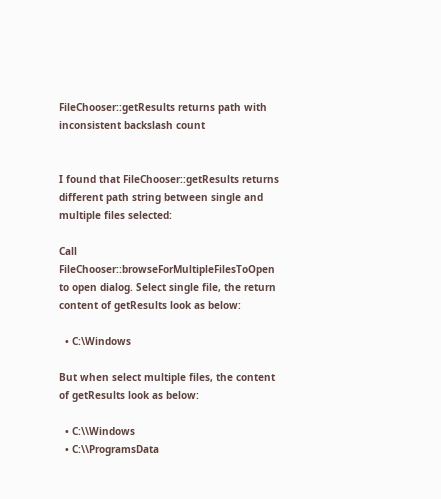FileChooser::getResults returns path with inconsistent backslash count


I found that FileChooser::getResults returns different path string between single and multiple files selected:

Call FileChooser::browseForMultipleFilesToOpen to open dialog. Select single file, the return content of getResults look as below:

  • C:\Windows

But when select multiple files, the content of getResults look as below:

  • C:\\Windows
  • C:\\ProgramsData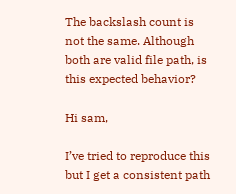The backslash count is not the same. Although both are valid file path, is this expected behavior?

Hi sam,

I’ve tried to reproduce this but I get a consistent path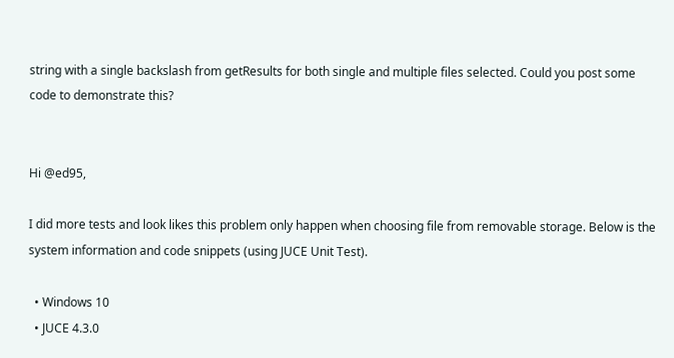string with a single backslash from getResults for both single and multiple files selected. Could you post some code to demonstrate this?


Hi @ed95,

I did more tests and look likes this problem only happen when choosing file from removable storage. Below is the system information and code snippets (using JUCE Unit Test).

  • Windows 10
  • JUCE 4.3.0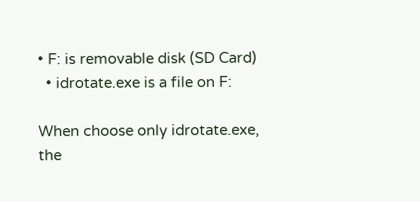• F: is removable disk (SD Card)
  • idrotate.exe is a file on F:

When choose only idrotate.exe, the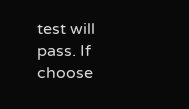test will pass. If choose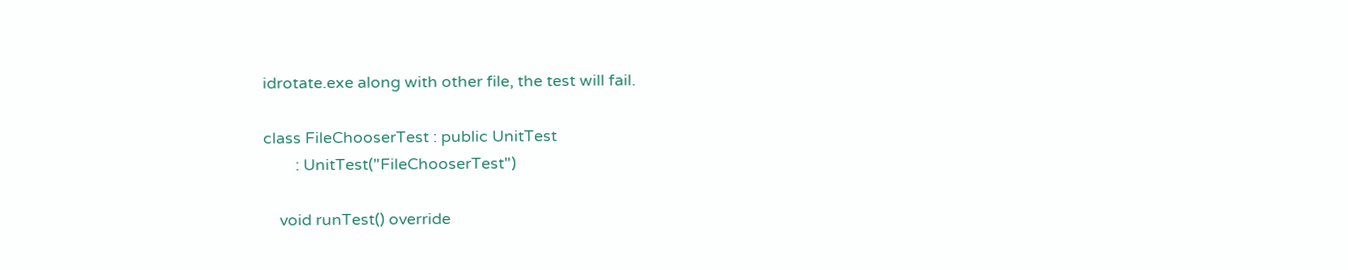idrotate.exe along with other file, the test will fail.

class FileChooserTest : public UnitTest
        : UnitTest("FileChooserTest")

    void runTest() override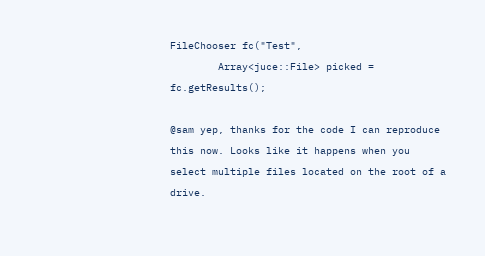FileChooser fc("Test",
        Array<juce::File> picked = fc.getResults();

@sam yep, thanks for the code I can reproduce this now. Looks like it happens when you select multiple files located on the root of a drive.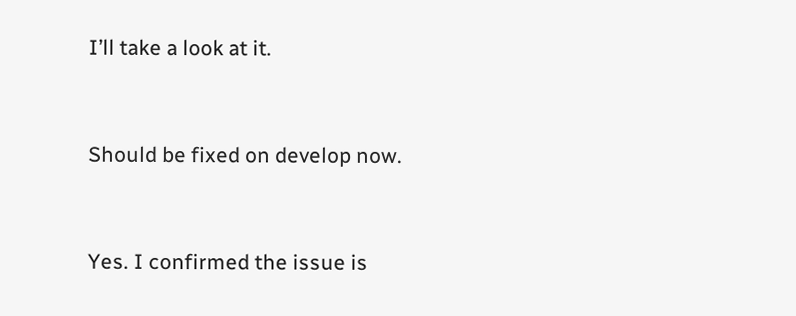I’ll take a look at it.


Should be fixed on develop now.


Yes. I confirmed the issue is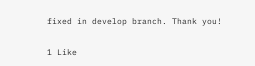fixed in develop branch. Thank you!

1 Like